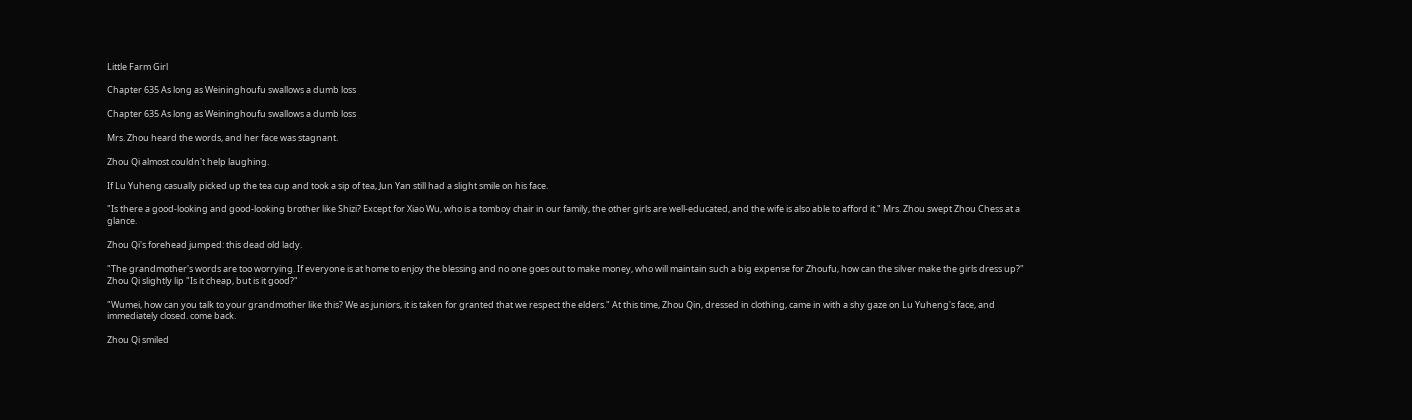Little Farm Girl

Chapter 635 As long as Weininghoufu swallows a dumb loss

Chapter 635 As long as Weininghoufu swallows a dumb loss

Mrs. Zhou heard the words, and her face was stagnant.

Zhou Qi almost couldn't help laughing.

If Lu Yuheng casually picked up the tea cup and took a sip of tea, Jun Yan still had a slight smile on his face.

"Is there a good-looking and good-looking brother like Shizi? Except for Xiao Wu, who is a tomboy chair in our family, the other girls are well-educated, and the wife is also able to afford it." Mrs. Zhou swept Zhou Chess at a glance.

Zhou Qi's forehead jumped: this dead old lady.

"The grandmother's words are too worrying. If everyone is at home to enjoy the blessing and no one goes out to make money, who will maintain such a big expense for Zhoufu, how can the silver make the girls dress up?" Zhou Qi slightly lip "Is it cheap, but is it good?"

"Wumei, how can you talk to your grandmother like this? We as juniors, it is taken for granted that we respect the elders." At this time, Zhou Qin, dressed in clothing, came in with a shy gaze on Lu Yuheng's face, and immediately closed. come back.

Zhou Qi smiled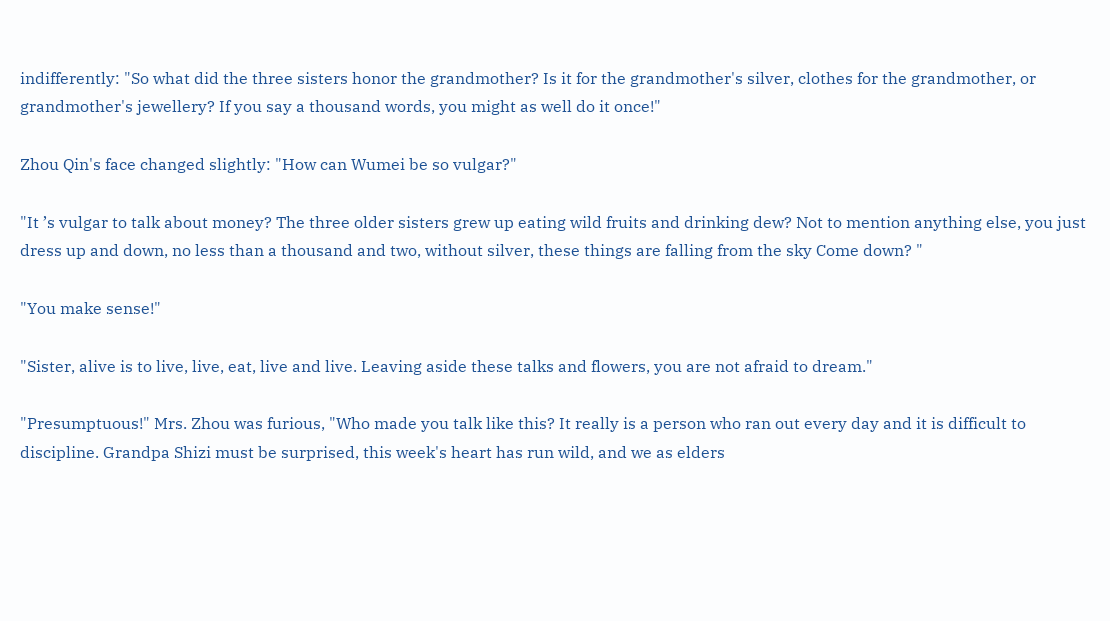indifferently: "So what did the three sisters honor the grandmother? Is it for the grandmother's silver, clothes for the grandmother, or grandmother's jewellery? If you say a thousand words, you might as well do it once!"

Zhou Qin's face changed slightly: "How can Wumei be so vulgar?"

"It ’s vulgar to talk about money? The three older sisters grew up eating wild fruits and drinking dew? Not to mention anything else, you just dress up and down, no less than a thousand and two, without silver, these things are falling from the sky Come down? "

"You make sense!"

"Sister, alive is to live, live, eat, live and live. Leaving aside these talks and flowers, you are not afraid to dream."

"Presumptuous!" Mrs. Zhou was furious, "Who made you talk like this? It really is a person who ran out every day and it is difficult to discipline. Grandpa Shizi must be surprised, this week's heart has run wild, and we as elders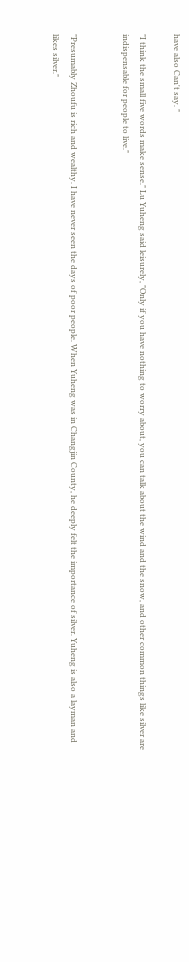have also Can't say. "

"I think the small five words make sense." Lu Yuheng said leisurely, "Only if you have nothing to worry about, you can talk about the wind and the snow, and other common things like silver are indispensable for people to live."


"Presumably Zhoufu is rich and wealthy. I have never seen the days of poor people. When Yuheng was in Changjin County, he deeply felt the importance of silver. Yuheng is also a layman and likes silver."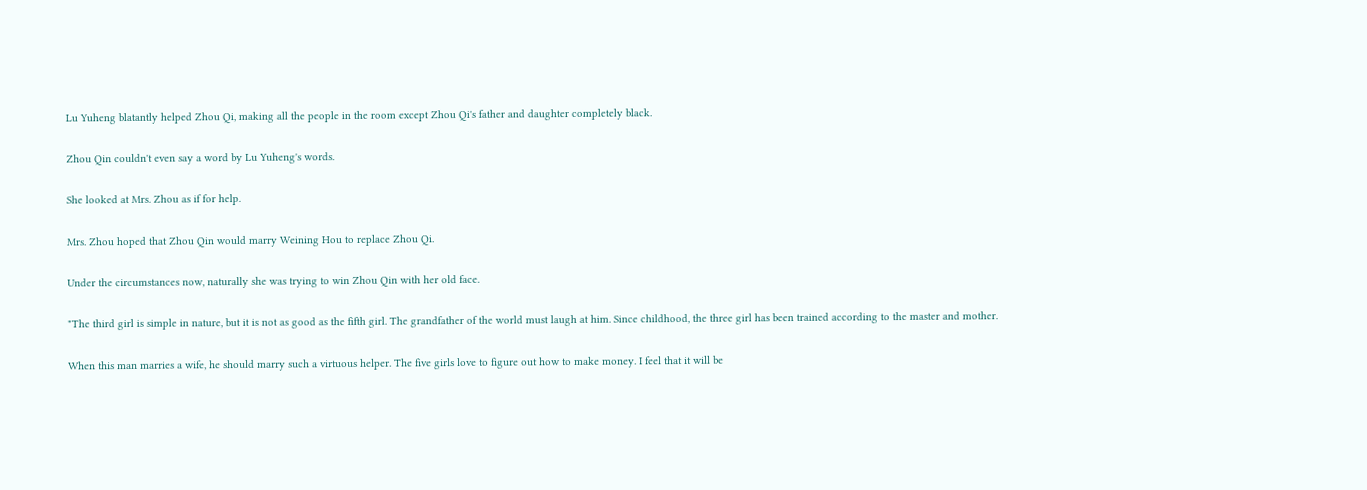Lu Yuheng blatantly helped Zhou Qi, making all the people in the room except Zhou Qi's father and daughter completely black.

Zhou Qin couldn't even say a word by Lu Yuheng's words.

She looked at Mrs. Zhou as if for help.

Mrs. Zhou hoped that Zhou Qin would marry Weining Hou to replace Zhou Qi.

Under the circumstances now, naturally she was trying to win Zhou Qin with her old face.

"The third girl is simple in nature, but it is not as good as the fifth girl. The grandfather of the world must laugh at him. Since childhood, the three girl has been trained according to the master and mother.

When this man marries a wife, he should marry such a virtuous helper. The five girls love to figure out how to make money. I feel that it will be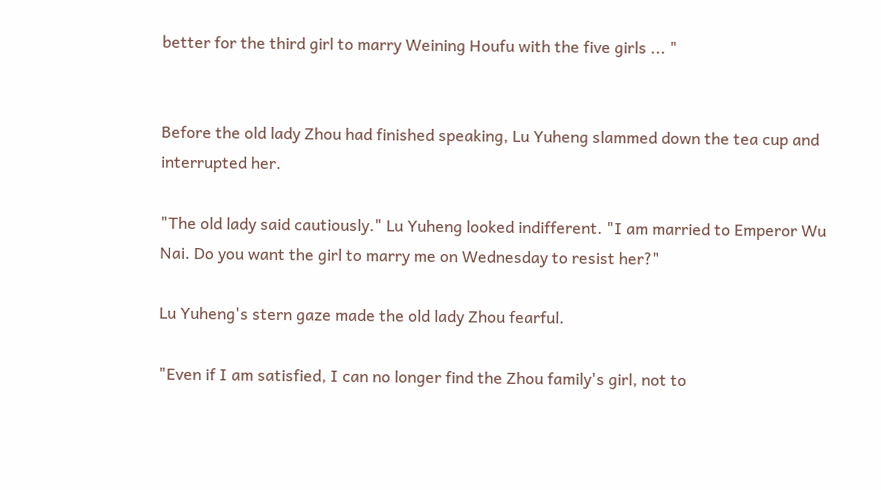better for the third girl to marry Weining Houfu with the five girls ... "


Before the old lady Zhou had finished speaking, Lu Yuheng slammed down the tea cup and interrupted her.

"The old lady said cautiously." Lu Yuheng looked indifferent. "I am married to Emperor Wu Nai. Do you want the girl to marry me on Wednesday to resist her?"

Lu Yuheng's stern gaze made the old lady Zhou fearful.

"Even if I am satisfied, I can no longer find the Zhou family's girl, not to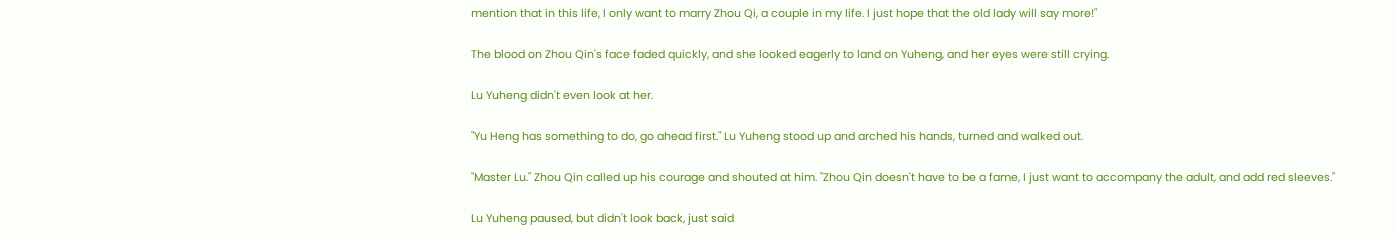mention that in this life, I only want to marry Zhou Qi, a couple in my life. I just hope that the old lady will say more!"

The blood on Zhou Qin's face faded quickly, and she looked eagerly to land on Yuheng, and her eyes were still crying.

Lu Yuheng didn't even look at her.

"Yu Heng has something to do, go ahead first." Lu Yuheng stood up and arched his hands, turned and walked out.

"Master Lu." Zhou Qin called up his courage and shouted at him. "Zhou Qin doesn't have to be a fame, I just want to accompany the adult, and add red sleeves."

Lu Yuheng paused, but didn't look back, just said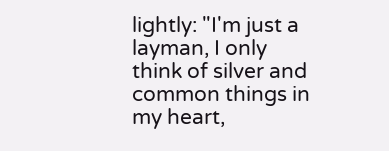lightly: "I'm just a layman, I only think of silver and common things in my heart,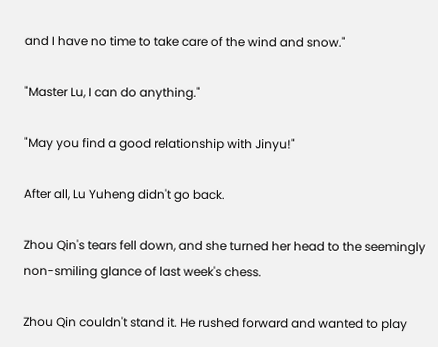and I have no time to take care of the wind and snow."

"Master Lu, I can do anything."

"May you find a good relationship with Jinyu!"

After all, Lu Yuheng didn't go back.

Zhou Qin's tears fell down, and she turned her head to the seemingly non-smiling glance of last week's chess.

Zhou Qin couldn't stand it. He rushed forward and wanted to play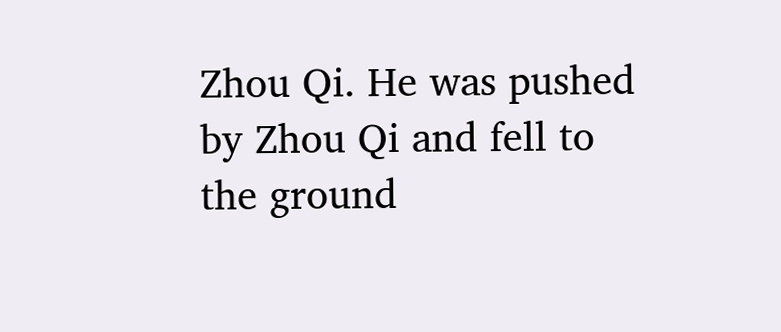Zhou Qi. He was pushed by Zhou Qi and fell to the ground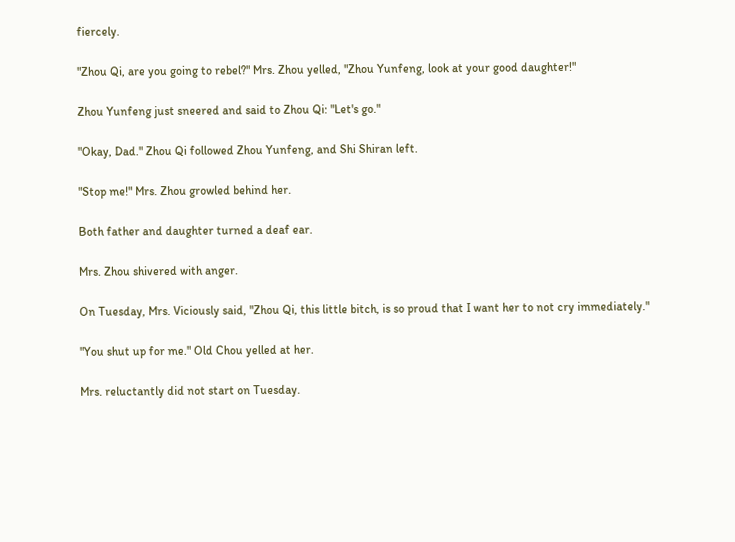fiercely.

"Zhou Qi, are you going to rebel?" Mrs. Zhou yelled, "Zhou Yunfeng, look at your good daughter!"

Zhou Yunfeng just sneered and said to Zhou Qi: "Let's go."

"Okay, Dad." Zhou Qi followed Zhou Yunfeng, and Shi Shiran left.

"Stop me!" Mrs. Zhou growled behind her.

Both father and daughter turned a deaf ear.

Mrs. Zhou shivered with anger.

On Tuesday, Mrs. Viciously said, "Zhou Qi, this little bitch, is so proud that I want her to not cry immediately."

"You shut up for me." Old Chou yelled at her.

Mrs. reluctantly did not start on Tuesday.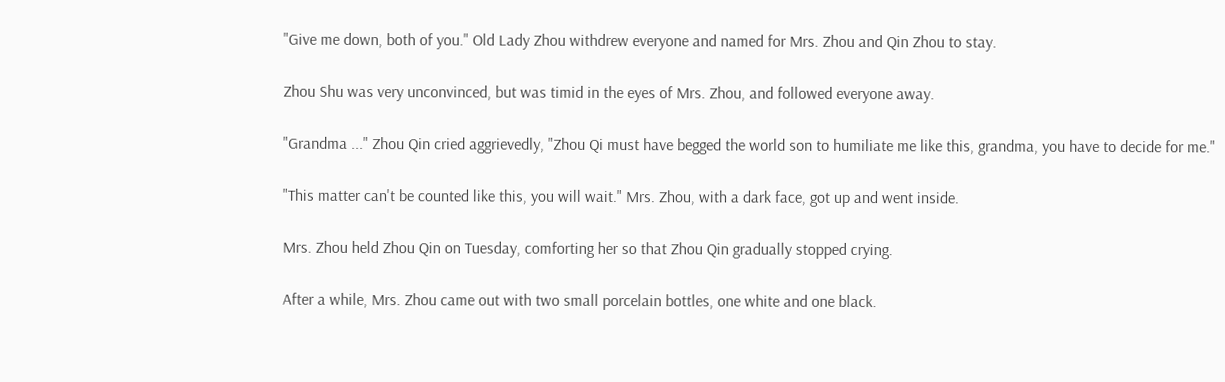"Give me down, both of you." Old Lady Zhou withdrew everyone and named for Mrs. Zhou and Qin Zhou to stay.

Zhou Shu was very unconvinced, but was timid in the eyes of Mrs. Zhou, and followed everyone away.

"Grandma ..." Zhou Qin cried aggrievedly, "Zhou Qi must have begged the world son to humiliate me like this, grandma, you have to decide for me."

"This matter can't be counted like this, you will wait." Mrs. Zhou, with a dark face, got up and went inside.

Mrs. Zhou held Zhou Qin on Tuesday, comforting her so that Zhou Qin gradually stopped crying.

After a while, Mrs. Zhou came out with two small porcelain bottles, one white and one black.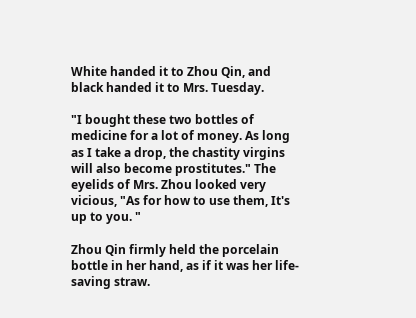White handed it to Zhou Qin, and black handed it to Mrs. Tuesday.

"I bought these two bottles of medicine for a lot of money. As long as I take a drop, the chastity virgins will also become prostitutes." The eyelids of Mrs. Zhou looked very vicious, "As for how to use them, It's up to you. "

Zhou Qin firmly held the porcelain bottle in her hand, as if it was her life-saving straw.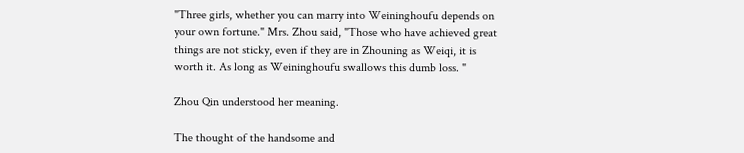"Three girls, whether you can marry into Weininghoufu depends on your own fortune." Mrs. Zhou said, "Those who have achieved great things are not sticky, even if they are in Zhouning as Weiqi, it is worth it. As long as Weininghoufu swallows this dumb loss. "

Zhou Qin understood her meaning.

The thought of the handsome and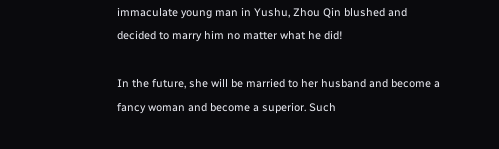immaculate young man in Yushu, Zhou Qin blushed and decided to marry him no matter what he did!

In the future, she will be married to her husband and become a fancy woman and become a superior. Such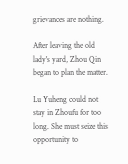grievances are nothing.

After leaving the old lady's yard, Zhou Qin began to plan the matter.

Lu Yuheng could not stay in Zhoufu for too long. She must seize this opportunity to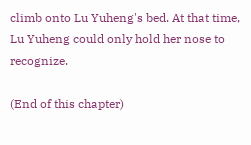climb onto Lu Yuheng's bed. At that time, Lu Yuheng could only hold her nose to recognize.

(End of this chapter)